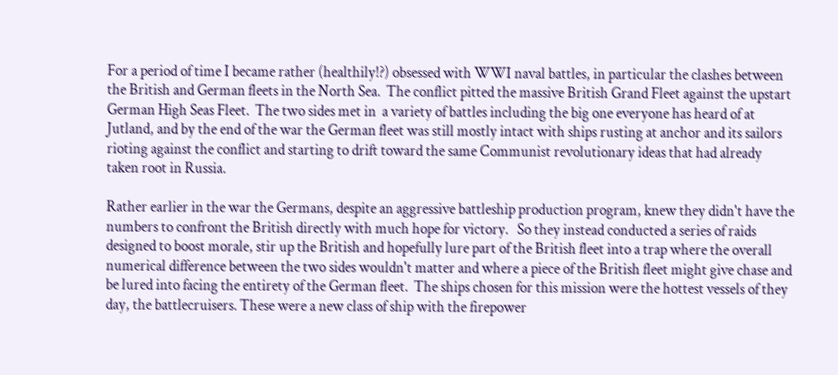For a period of time I became rather (healthily!?) obsessed with WWI naval battles, in particular the clashes between the British and German fleets in the North Sea.  The conflict pitted the massive British Grand Fleet against the upstart German High Seas Fleet.  The two sides met in  a variety of battles including the big one everyone has heard of at Jutland, and by the end of the war the German fleet was still mostly intact with ships rusting at anchor and its sailors rioting against the conflict and starting to drift toward the same Communist revolutionary ideas that had already taken root in Russia.

Rather earlier in the war the Germans, despite an aggressive battleship production program, knew they didn't have the numbers to confront the British directly with much hope for victory.   So they instead conducted a series of raids designed to boost morale, stir up the British and hopefully lure part of the British fleet into a trap where the overall numerical difference between the two sides wouldn't matter and where a piece of the British fleet might give chase and be lured into facing the entirety of the German fleet.  The ships chosen for this mission were the hottest vessels of they day, the battlecruisers. These were a new class of ship with the firepower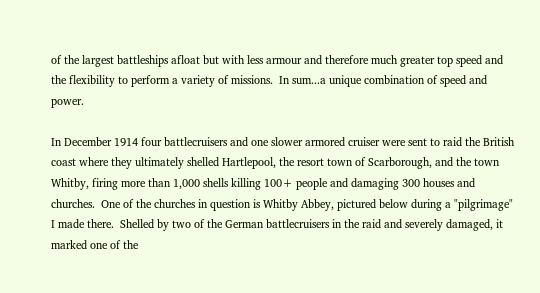of the largest battleships afloat but with less armour and therefore much greater top speed and the flexibility to perform a variety of missions.  In sum...a unique combination of speed and power.

In December 1914 four battlecruisers and one slower armored cruiser were sent to raid the British coast where they ultimately shelled Hartlepool, the resort town of Scarborough, and the town Whitby, firing more than 1,000 shells killing 100+ people and damaging 300 houses and churches.  One of the churches in question is Whitby Abbey, pictured below during a "pilgrimage" I made there.  Shelled by two of the German battlecruisers in the raid and severely damaged, it marked one of the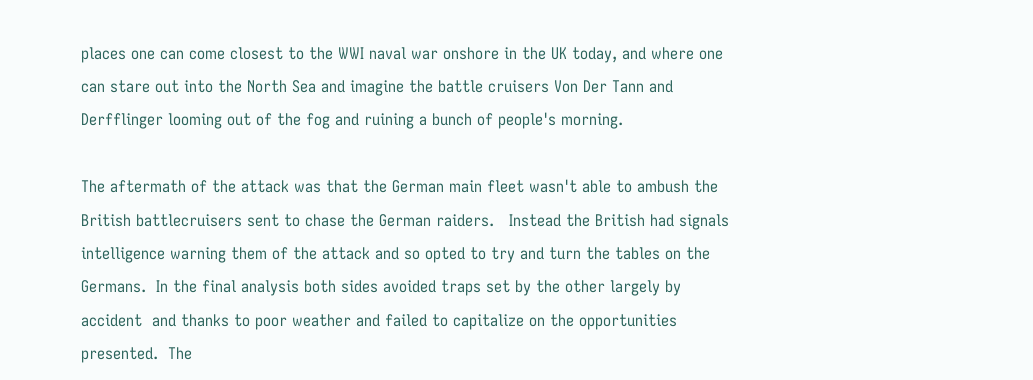places one can come closest to the WWI naval war onshore in the UK today, and where one can stare out into the North Sea and imagine the battle cruisers Von Der Tann and Derfflinger looming out of the fog and ruining a bunch of people's morning.

The aftermath of the attack was that the German main fleet wasn't able to ambush the British battlecruisers sent to chase the German raiders.   Instead the British had signals intelligence warning them of the attack and so opted to try and turn the tables on the Germans.  In the final analysis both sides avoided traps set by the other largely by accident  and thanks to poor weather and failed to capitalize on the opportunities presented.  The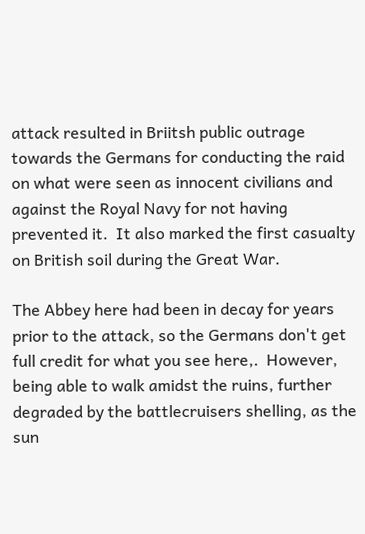attack resulted in Briitsh public outrage towards the Germans for conducting the raid on what were seen as innocent civilians and against the Royal Navy for not having prevented it.  It also marked the first casualty on British soil during the Great War.

The Abbey here had been in decay for years prior to the attack, so the Germans don't get full credit for what you see here,.  However, being able to walk amidst the ruins, further degraded by the battlecruisers shelling, as the sun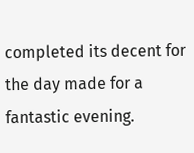completed its decent for the day made for a fantastic evening.